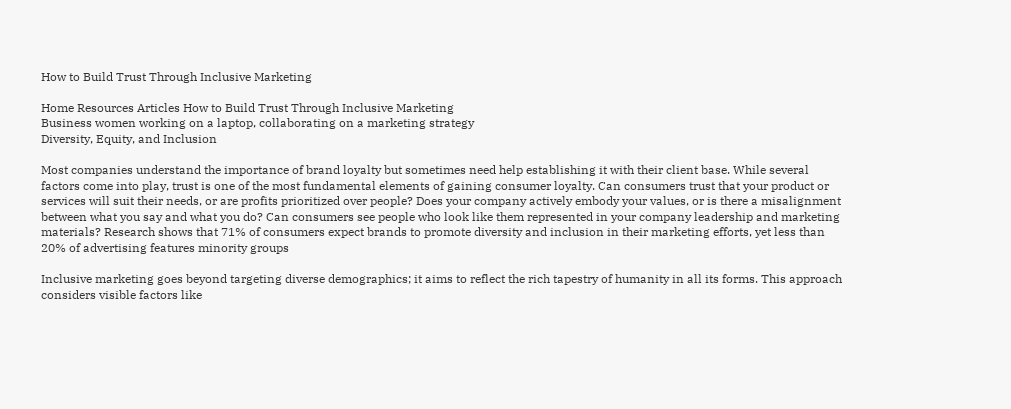How to Build Trust Through Inclusive Marketing

Home Resources Articles How to Build Trust Through Inclusive Marketing
Business women working on a laptop, collaborating on a marketing strategy
Diversity, Equity, and Inclusion

Most companies understand the importance of brand loyalty but sometimes need help establishing it with their client base. While several factors come into play, trust is one of the most fundamental elements of gaining consumer loyalty. Can consumers trust that your product or services will suit their needs, or are profits prioritized over people? Does your company actively embody your values, or is there a misalignment between what you say and what you do? Can consumers see people who look like them represented in your company leadership and marketing materials? Research shows that 71% of consumers expect brands to promote diversity and inclusion in their marketing efforts, yet less than 20% of advertising features minority groups

Inclusive marketing goes beyond targeting diverse demographics; it aims to reflect the rich tapestry of humanity in all its forms. This approach considers visible factors like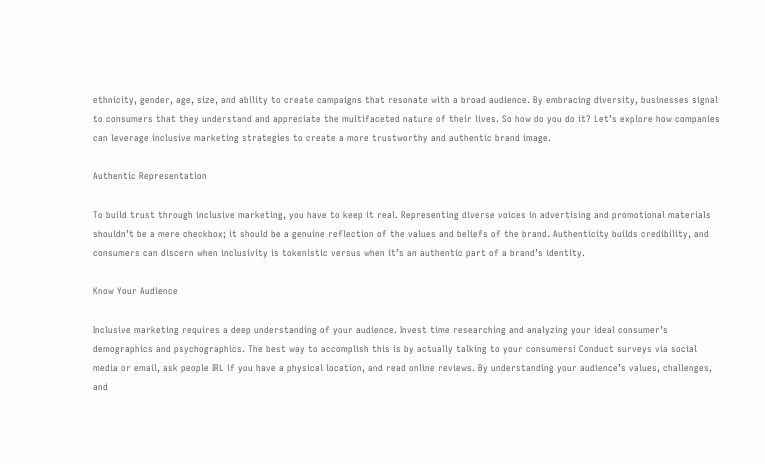ethnicity, gender, age, size, and ability to create campaigns that resonate with a broad audience. By embracing diversity, businesses signal to consumers that they understand and appreciate the multifaceted nature of their lives. So how do you do it? Let’s explore how companies can leverage inclusive marketing strategies to create a more trustworthy and authentic brand image.

Authentic Representation

To build trust through inclusive marketing, you have to keep it real. Representing diverse voices in advertising and promotional materials shouldn’t be a mere checkbox; it should be a genuine reflection of the values and beliefs of the brand. Authenticity builds credibility, and consumers can discern when inclusivity is tokenistic versus when it’s an authentic part of a brand’s identity.

Know Your Audience

Inclusive marketing requires a deep understanding of your audience. Invest time researching and analyzing your ideal consumer’s demographics and psychographics. The best way to accomplish this is by actually talking to your consumers! Conduct surveys via social media or email, ask people IRL if you have a physical location, and read online reviews. By understanding your audience’s values, challenges, and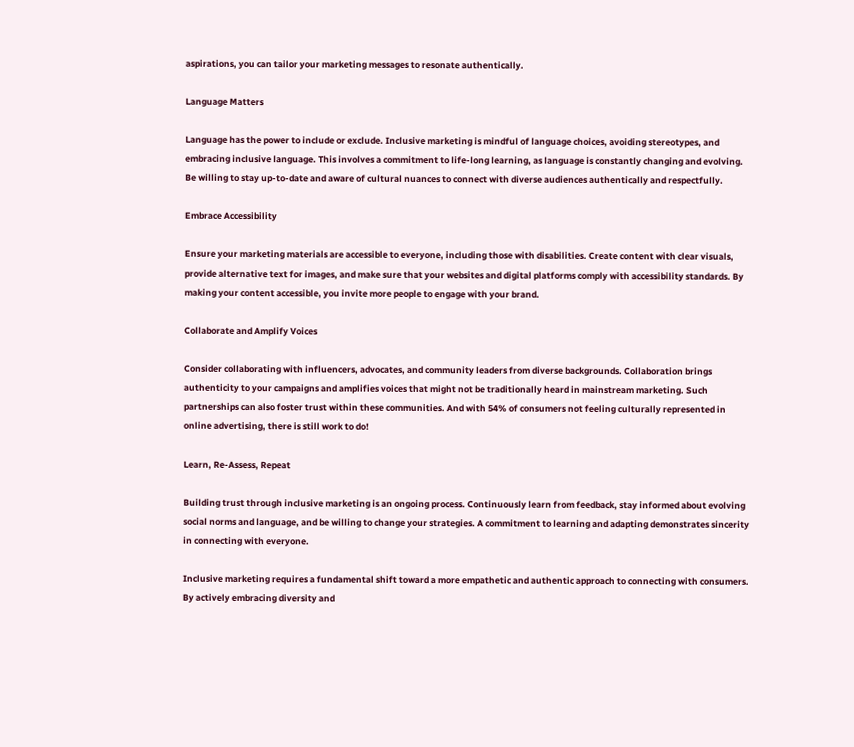aspirations, you can tailor your marketing messages to resonate authentically.

Language Matters

Language has the power to include or exclude. Inclusive marketing is mindful of language choices, avoiding stereotypes, and embracing inclusive language. This involves a commitment to life-long learning, as language is constantly changing and evolving. Be willing to stay up-to-date and aware of cultural nuances to connect with diverse audiences authentically and respectfully.

Embrace Accessibility

Ensure your marketing materials are accessible to everyone, including those with disabilities. Create content with clear visuals, provide alternative text for images, and make sure that your websites and digital platforms comply with accessibility standards. By making your content accessible, you invite more people to engage with your brand.

Collaborate and Amplify Voices

Consider collaborating with influencers, advocates, and community leaders from diverse backgrounds. Collaboration brings authenticity to your campaigns and amplifies voices that might not be traditionally heard in mainstream marketing. Such partnerships can also foster trust within these communities. And with 54% of consumers not feeling culturally represented in online advertising, there is still work to do!

Learn, Re-Assess, Repeat

Building trust through inclusive marketing is an ongoing process. Continuously learn from feedback, stay informed about evolving social norms and language, and be willing to change your strategies. A commitment to learning and adapting demonstrates sincerity in connecting with everyone.

Inclusive marketing requires a fundamental shift toward a more empathetic and authentic approach to connecting with consumers. By actively embracing diversity and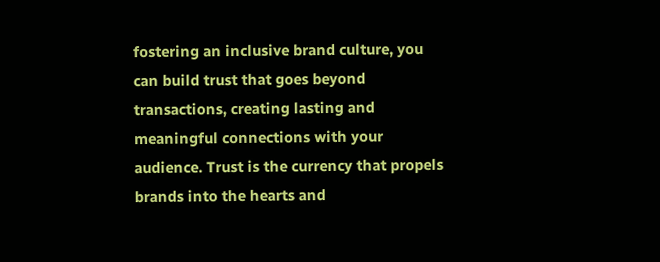fostering an inclusive brand culture, you can build trust that goes beyond transactions, creating lasting and meaningful connections with your audience. Trust is the currency that propels brands into the hearts and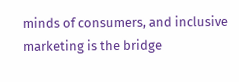minds of consumers, and inclusive marketing is the bridge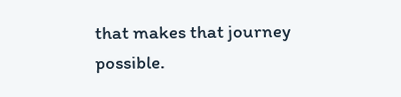that makes that journey possible.